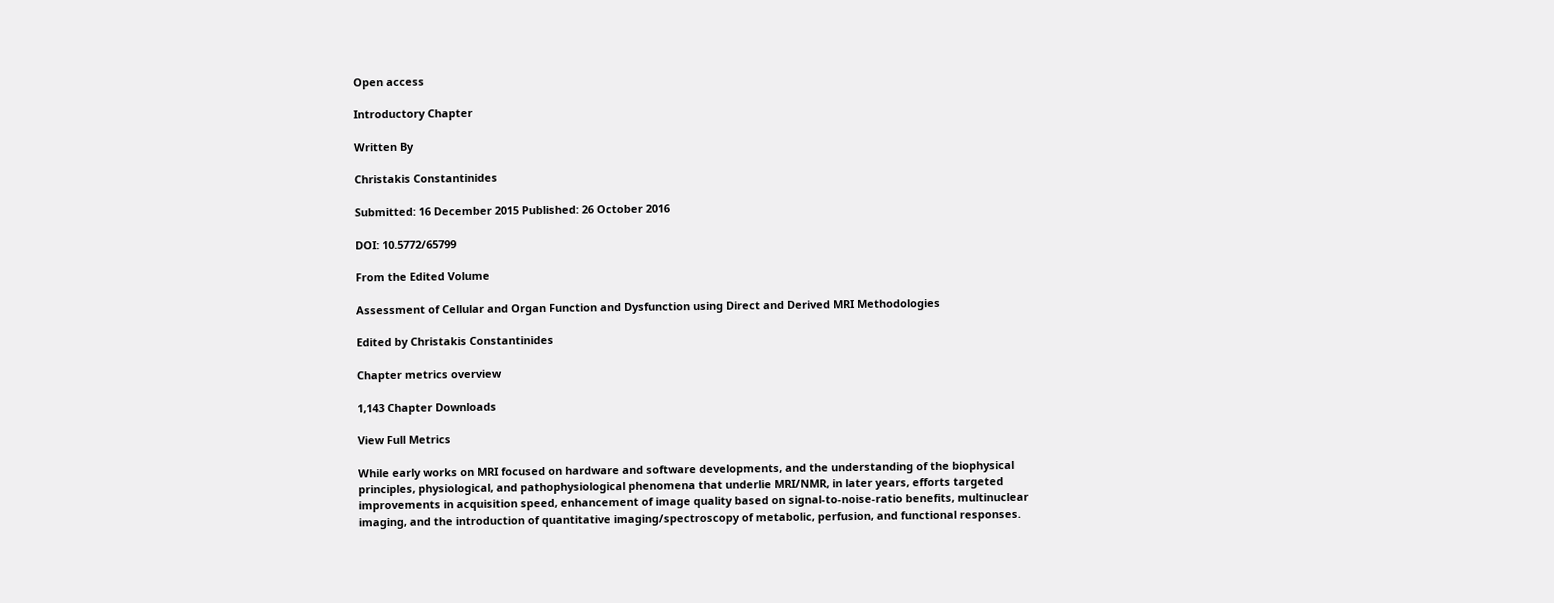Open access

Introductory Chapter

Written By

Christakis Constantinides

Submitted: 16 December 2015 Published: 26 October 2016

DOI: 10.5772/65799

From the Edited Volume

Assessment of Cellular and Organ Function and Dysfunction using Direct and Derived MRI Methodologies

Edited by Christakis Constantinides

Chapter metrics overview

1,143 Chapter Downloads

View Full Metrics

While early works on MRI focused on hardware and software developments, and the understanding of the biophysical principles, physiological, and pathophysiological phenomena that underlie MRI/NMR, in later years, efforts targeted improvements in acquisition speed, enhancement of image quality based on signal-to-noise-ratio benefits, multinuclear imaging, and the introduction of quantitative imaging/spectroscopy of metabolic, perfusion, and functional responses.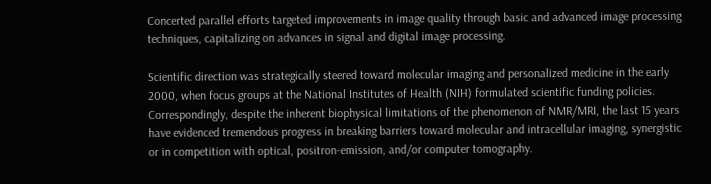Concerted parallel efforts targeted improvements in image quality through basic and advanced image processing techniques, capitalizing on advances in signal and digital image processing.

Scientific direction was strategically steered toward molecular imaging and personalized medicine in the early 2000, when focus groups at the National Institutes of Health (NIH) formulated scientific funding policies. Correspondingly, despite the inherent biophysical limitations of the phenomenon of NMR/MRI, the last 15 years have evidenced tremendous progress in breaking barriers toward molecular and intracellular imaging, synergistic or in competition with optical, positron-emission, and/or computer tomography.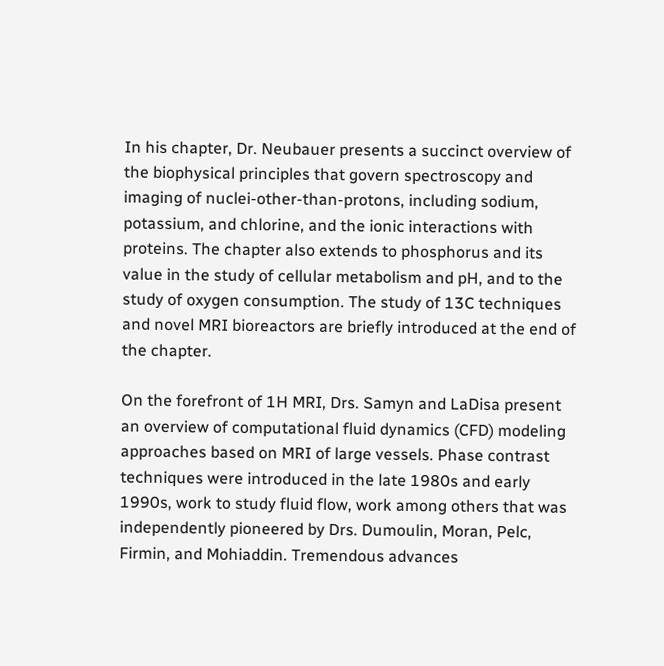In his chapter, Dr. Neubauer presents a succinct overview of the biophysical principles that govern spectroscopy and imaging of nuclei-other-than-protons, including sodium, potassium, and chlorine, and the ionic interactions with proteins. The chapter also extends to phosphorus and its value in the study of cellular metabolism and pH, and to the study of oxygen consumption. The study of 13C techniques and novel MRI bioreactors are briefly introduced at the end of the chapter.

On the forefront of 1H MRI, Drs. Samyn and LaDisa present an overview of computational fluid dynamics (CFD) modeling approaches based on MRI of large vessels. Phase contrast techniques were introduced in the late 1980s and early 1990s, work to study fluid flow, work among others that was independently pioneered by Drs. Dumoulin, Moran, Pelc, Firmin, and Mohiaddin. Tremendous advances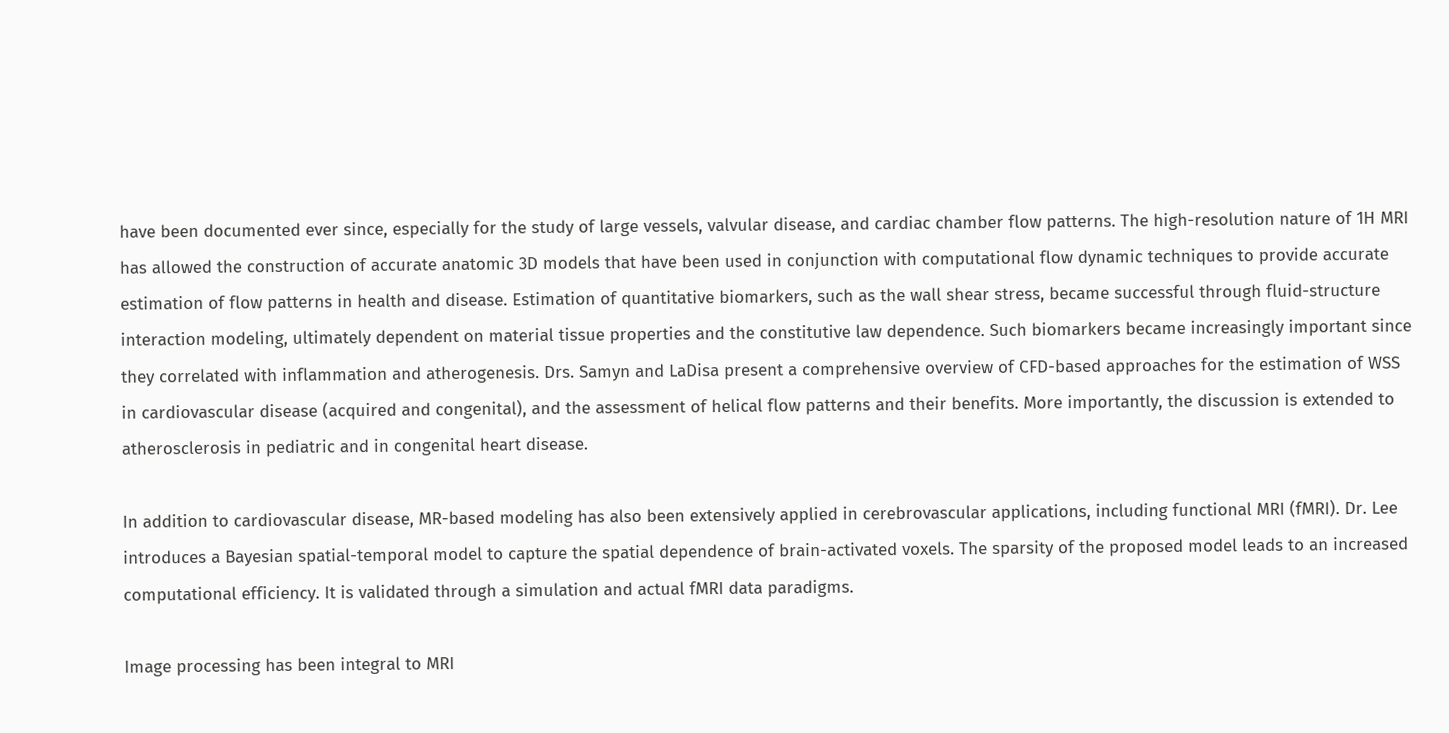have been documented ever since, especially for the study of large vessels, valvular disease, and cardiac chamber flow patterns. The high-resolution nature of 1H MRI has allowed the construction of accurate anatomic 3D models that have been used in conjunction with computational flow dynamic techniques to provide accurate estimation of flow patterns in health and disease. Estimation of quantitative biomarkers, such as the wall shear stress, became successful through fluid-structure interaction modeling, ultimately dependent on material tissue properties and the constitutive law dependence. Such biomarkers became increasingly important since they correlated with inflammation and atherogenesis. Drs. Samyn and LaDisa present a comprehensive overview of CFD-based approaches for the estimation of WSS in cardiovascular disease (acquired and congenital), and the assessment of helical flow patterns and their benefits. More importantly, the discussion is extended to atherosclerosis in pediatric and in congenital heart disease.

In addition to cardiovascular disease, MR-based modeling has also been extensively applied in cerebrovascular applications, including functional MRI (fMRI). Dr. Lee introduces a Bayesian spatial-temporal model to capture the spatial dependence of brain-activated voxels. The sparsity of the proposed model leads to an increased computational efficiency. It is validated through a simulation and actual fMRI data paradigms.

Image processing has been integral to MRI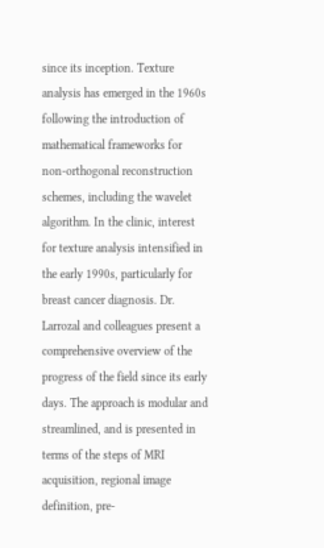since its inception. Texture analysis has emerged in the 1960s following the introduction of mathematical frameworks for non-orthogonal reconstruction schemes, including the wavelet algorithm. In the clinic, interest for texture analysis intensified in the early 1990s, particularly for breast cancer diagnosis. Dr. Larrozal and colleagues present a comprehensive overview of the progress of the field since its early days. The approach is modular and streamlined, and is presented in terms of the steps of MRI acquisition, regional image definition, pre-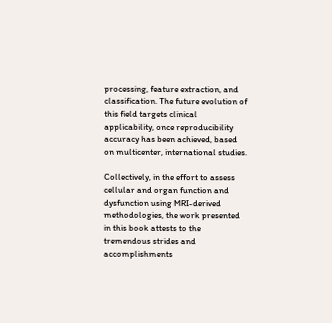processing, feature extraction, and classification. The future evolution of this field targets clinical applicability, once reproducibility accuracy has been achieved, based on multicenter, international studies.

Collectively, in the effort to assess cellular and organ function and dysfunction using MRI-derived methodologies, the work presented in this book attests to the tremendous strides and accomplishments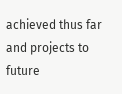achieved thus far and projects to future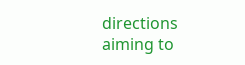directions aiming to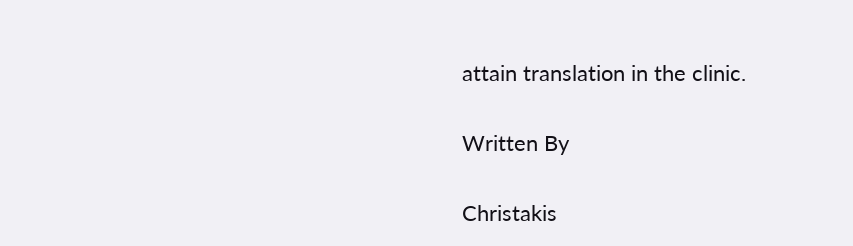attain translation in the clinic.

Written By

Christakis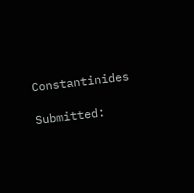Constantinides

Submitted: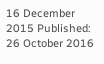16 December 2015 Published: 26 October 2016